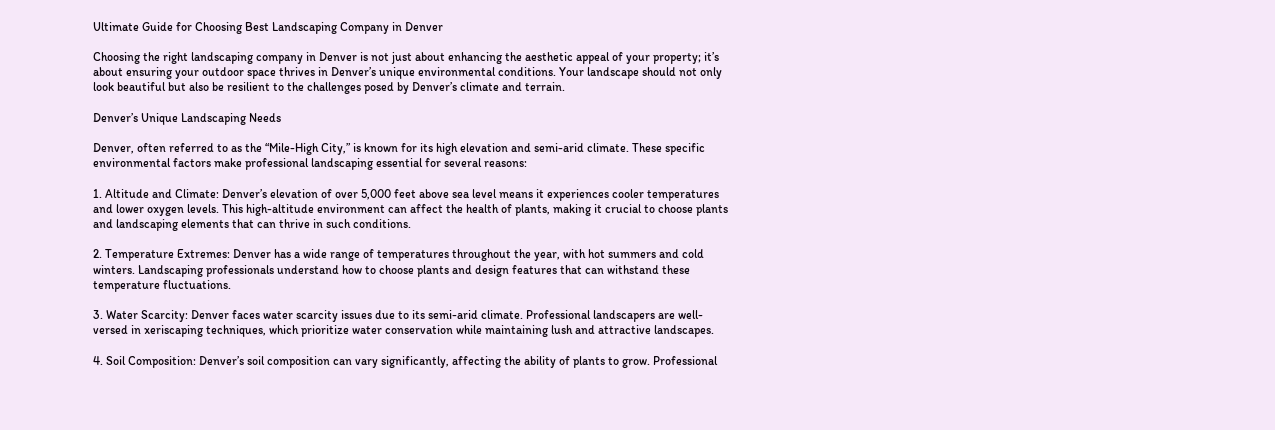Ultimate Guide for Choosing Best Landscaping Company in Denver

Choosing the right landscaping company in Denver is not just about enhancing the aesthetic appeal of your property; it’s about ensuring your outdoor space thrives in Denver’s unique environmental conditions. Your landscape should not only look beautiful but also be resilient to the challenges posed by Denver’s climate and terrain.

Denver’s Unique Landscaping Needs

Denver, often referred to as the “Mile-High City,” is known for its high elevation and semi-arid climate. These specific environmental factors make professional landscaping essential for several reasons:

1. Altitude and Climate: Denver’s elevation of over 5,000 feet above sea level means it experiences cooler temperatures and lower oxygen levels. This high-altitude environment can affect the health of plants, making it crucial to choose plants and landscaping elements that can thrive in such conditions.

2. Temperature Extremes: Denver has a wide range of temperatures throughout the year, with hot summers and cold winters. Landscaping professionals understand how to choose plants and design features that can withstand these temperature fluctuations.

3. Water Scarcity: Denver faces water scarcity issues due to its semi-arid climate. Professional landscapers are well-versed in xeriscaping techniques, which prioritize water conservation while maintaining lush and attractive landscapes.

4. Soil Composition: Denver’s soil composition can vary significantly, affecting the ability of plants to grow. Professional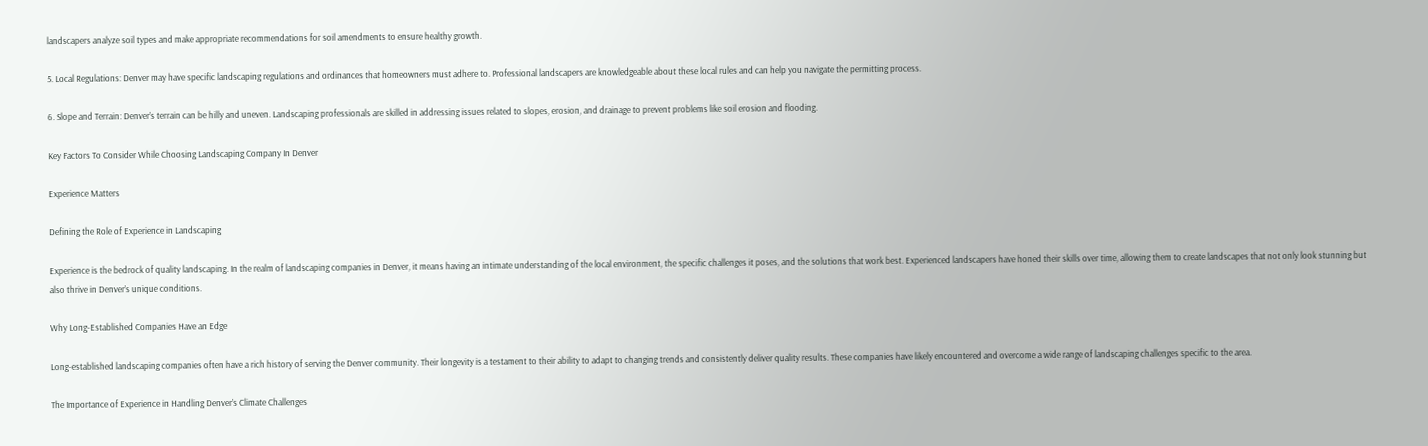landscapers analyze soil types and make appropriate recommendations for soil amendments to ensure healthy growth.

5. Local Regulations: Denver may have specific landscaping regulations and ordinances that homeowners must adhere to. Professional landscapers are knowledgeable about these local rules and can help you navigate the permitting process.

6. Slope and Terrain: Denver’s terrain can be hilly and uneven. Landscaping professionals are skilled in addressing issues related to slopes, erosion, and drainage to prevent problems like soil erosion and flooding.

Key Factors To Consider While Choosing Landscaping Company In Denver

Experience Matters

Defining the Role of Experience in Landscaping

Experience is the bedrock of quality landscaping. In the realm of landscaping companies in Denver, it means having an intimate understanding of the local environment, the specific challenges it poses, and the solutions that work best. Experienced landscapers have honed their skills over time, allowing them to create landscapes that not only look stunning but also thrive in Denver’s unique conditions.

Why Long-Established Companies Have an Edge

Long-established landscaping companies often have a rich history of serving the Denver community. Their longevity is a testament to their ability to adapt to changing trends and consistently deliver quality results. These companies have likely encountered and overcome a wide range of landscaping challenges specific to the area.

The Importance of Experience in Handling Denver’s Climate Challenges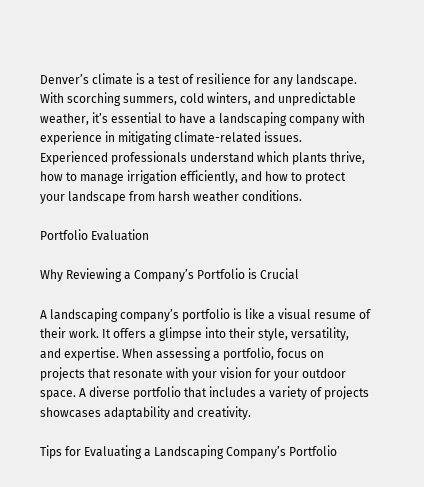Denver’s climate is a test of resilience for any landscape. With scorching summers, cold winters, and unpredictable weather, it’s essential to have a landscaping company with experience in mitigating climate-related issues. Experienced professionals understand which plants thrive, how to manage irrigation efficiently, and how to protect your landscape from harsh weather conditions.

Portfolio Evaluation

Why Reviewing a Company’s Portfolio is Crucial

A landscaping company’s portfolio is like a visual resume of their work. It offers a glimpse into their style, versatility, and expertise. When assessing a portfolio, focus on projects that resonate with your vision for your outdoor space. A diverse portfolio that includes a variety of projects showcases adaptability and creativity.

Tips for Evaluating a Landscaping Company’s Portfolio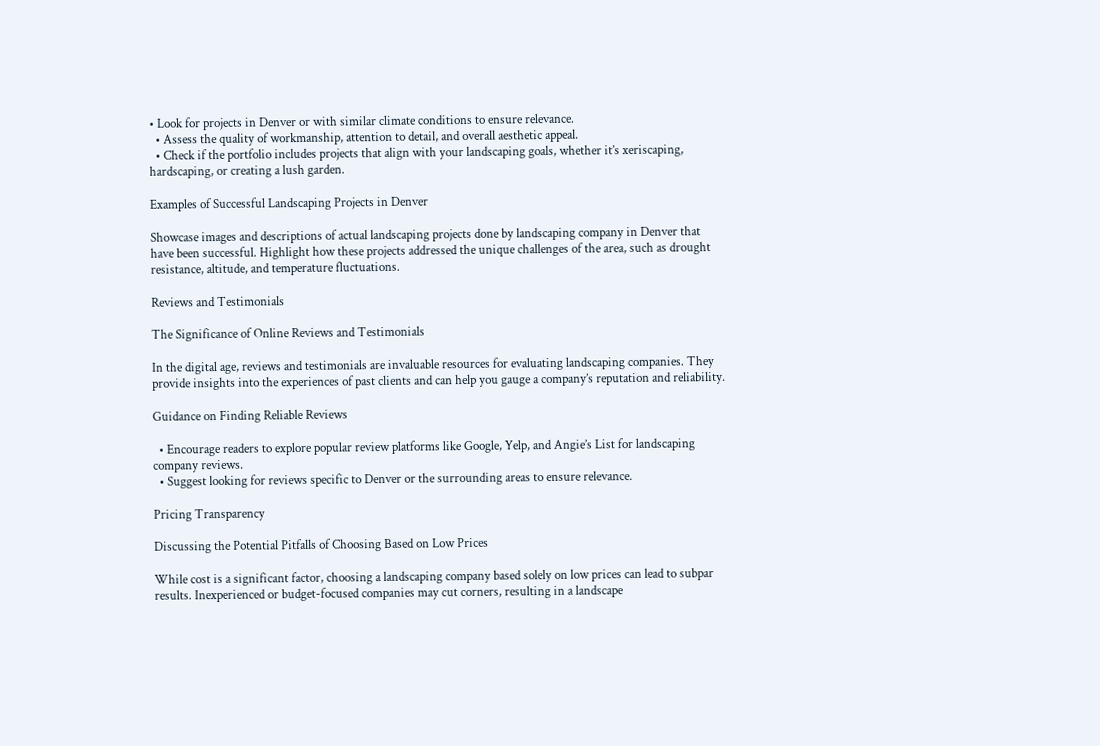• Look for projects in Denver or with similar climate conditions to ensure relevance.
  • Assess the quality of workmanship, attention to detail, and overall aesthetic appeal.
  • Check if the portfolio includes projects that align with your landscaping goals, whether it’s xeriscaping, hardscaping, or creating a lush garden.

Examples of Successful Landscaping Projects in Denver

Showcase images and descriptions of actual landscaping projects done by landscaping company in Denver that have been successful. Highlight how these projects addressed the unique challenges of the area, such as drought resistance, altitude, and temperature fluctuations.

Reviews and Testimonials

The Significance of Online Reviews and Testimonials

In the digital age, reviews and testimonials are invaluable resources for evaluating landscaping companies. They provide insights into the experiences of past clients and can help you gauge a company’s reputation and reliability.

Guidance on Finding Reliable Reviews

  • Encourage readers to explore popular review platforms like Google, Yelp, and Angie’s List for landscaping company reviews.
  • Suggest looking for reviews specific to Denver or the surrounding areas to ensure relevance.

Pricing Transparency

Discussing the Potential Pitfalls of Choosing Based on Low Prices

While cost is a significant factor, choosing a landscaping company based solely on low prices can lead to subpar results. Inexperienced or budget-focused companies may cut corners, resulting in a landscape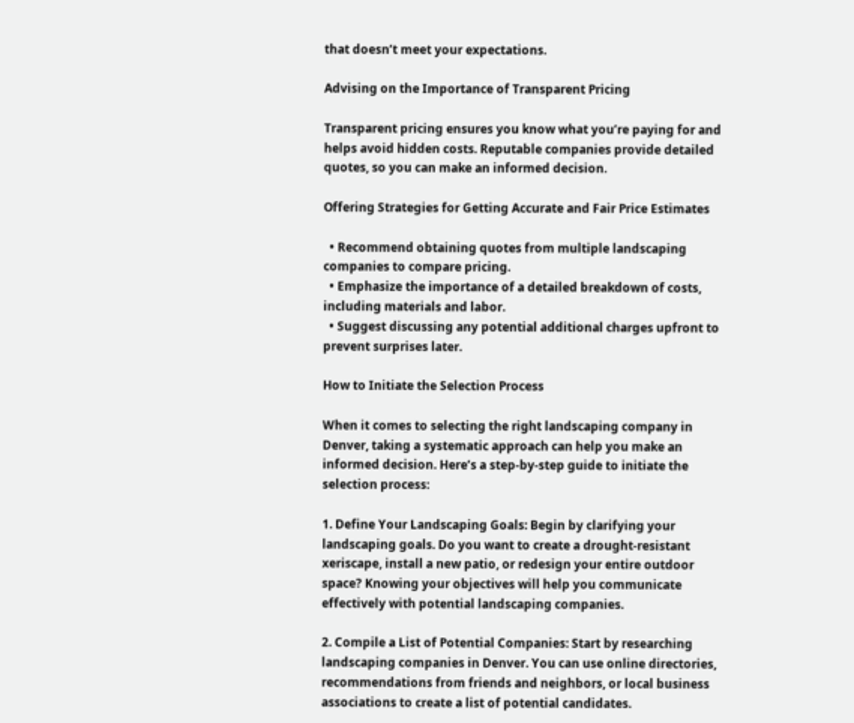that doesn’t meet your expectations.

Advising on the Importance of Transparent Pricing

Transparent pricing ensures you know what you’re paying for and helps avoid hidden costs. Reputable companies provide detailed quotes, so you can make an informed decision.

Offering Strategies for Getting Accurate and Fair Price Estimates

  • Recommend obtaining quotes from multiple landscaping companies to compare pricing.
  • Emphasize the importance of a detailed breakdown of costs, including materials and labor.
  • Suggest discussing any potential additional charges upfront to prevent surprises later.

How to Initiate the Selection Process

When it comes to selecting the right landscaping company in Denver, taking a systematic approach can help you make an informed decision. Here’s a step-by-step guide to initiate the selection process:

1. Define Your Landscaping Goals: Begin by clarifying your landscaping goals. Do you want to create a drought-resistant xeriscape, install a new patio, or redesign your entire outdoor space? Knowing your objectives will help you communicate effectively with potential landscaping companies.

2. Compile a List of Potential Companies: Start by researching landscaping companies in Denver. You can use online directories, recommendations from friends and neighbors, or local business associations to create a list of potential candidates.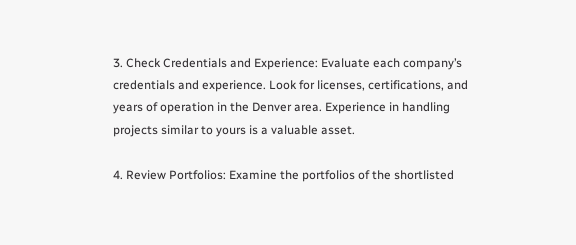3. Check Credentials and Experience: Evaluate each company’s credentials and experience. Look for licenses, certifications, and years of operation in the Denver area. Experience in handling projects similar to yours is a valuable asset.

4. Review Portfolios: Examine the portfolios of the shortlisted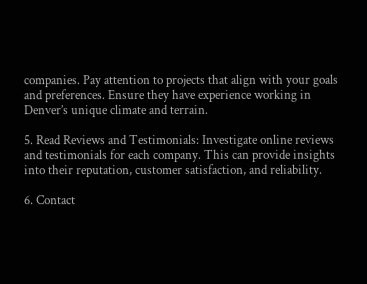companies. Pay attention to projects that align with your goals and preferences. Ensure they have experience working in Denver’s unique climate and terrain.

5. Read Reviews and Testimonials: Investigate online reviews and testimonials for each company. This can provide insights into their reputation, customer satisfaction, and reliability.

6. Contact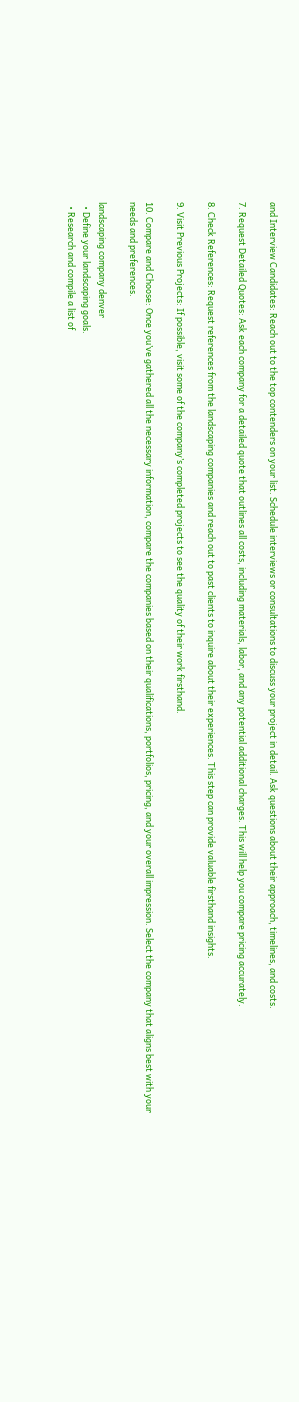and Interview Candidates: Reach out to the top contenders on your list. Schedule interviews or consultations to discuss your project in detail. Ask questions about their approach, timelines, and costs.

7. Request Detailed Quotes: Ask each company for a detailed quote that outlines all costs, including materials, labor, and any potential additional charges. This will help you compare pricing accurately.

8. Check References: Request references from the landscaping companies and reach out to past clients to inquire about their experiences. This step can provide valuable firsthand insights.

9. Visit Previous Projects: If possible, visit some of the company’s completed projects to see the quality of their work firsthand.

10. Compare and Choose: Once you’ve gathered all the necessary information, compare the companies based on their qualifications, portfolios, pricing, and your overall impression. Select the company that aligns best with your needs and preferences.

landscaping company denver
  • Define your landscaping goals.
  • Research and compile a list of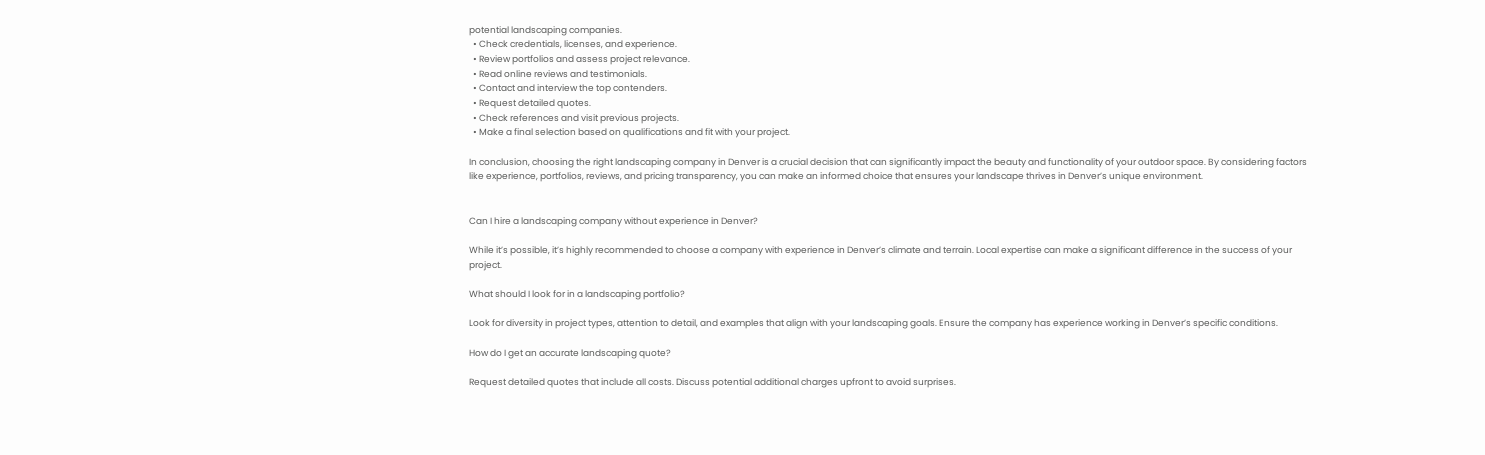potential landscaping companies.
  • Check credentials, licenses, and experience.
  • Review portfolios and assess project relevance.
  • Read online reviews and testimonials.
  • Contact and interview the top contenders.
  • Request detailed quotes.
  • Check references and visit previous projects.
  • Make a final selection based on qualifications and fit with your project.

In conclusion, choosing the right landscaping company in Denver is a crucial decision that can significantly impact the beauty and functionality of your outdoor space. By considering factors like experience, portfolios, reviews, and pricing transparency, you can make an informed choice that ensures your landscape thrives in Denver’s unique environment.


Can I hire a landscaping company without experience in Denver?

While it’s possible, it’s highly recommended to choose a company with experience in Denver’s climate and terrain. Local expertise can make a significant difference in the success of your project.

What should I look for in a landscaping portfolio?

Look for diversity in project types, attention to detail, and examples that align with your landscaping goals. Ensure the company has experience working in Denver’s specific conditions.

How do I get an accurate landscaping quote?

Request detailed quotes that include all costs. Discuss potential additional charges upfront to avoid surprises.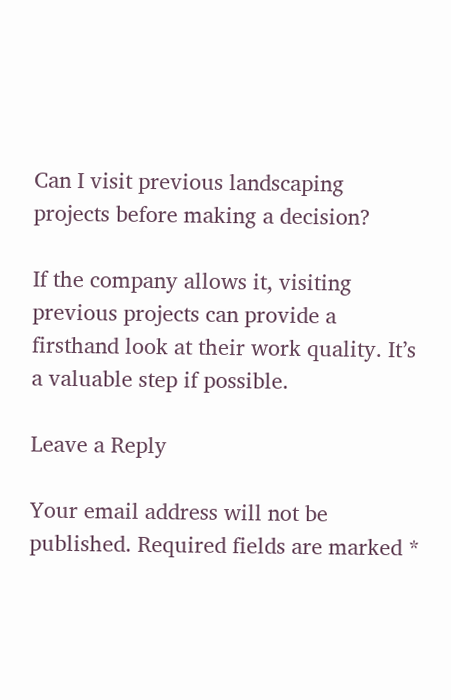Can I visit previous landscaping projects before making a decision?

If the company allows it, visiting previous projects can provide a firsthand look at their work quality. It’s a valuable step if possible.

Leave a Reply

Your email address will not be published. Required fields are marked *